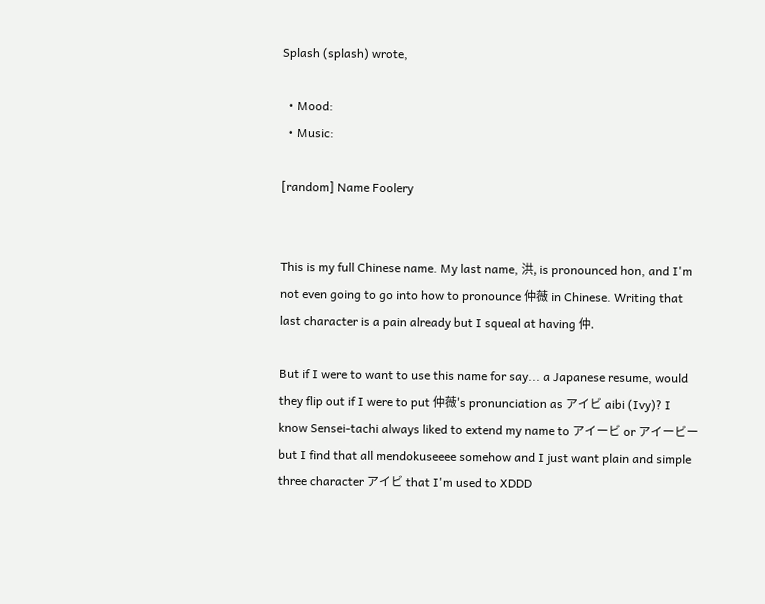Splash (splash) wrote,

  • Mood:
  • Music:

[random] Name Foolery


This is my full Chinese name. My last name, 洪, is pronounced hon, and I'm not even going to go into how to pronounce 仲薇 in Chinese. Writing that last character is a pain already but I squeal at having 仲.

But if I were to want to use this name for say... a Japanese resume, would they flip out if I were to put 仲薇's pronunciation as アイビ aibi (Ivy)? I know Sensei-tachi always liked to extend my name to アイービ or アイービー but I find that all mendokuseeee somehow and I just want plain and simple three character アイビ that I'm used to XDDD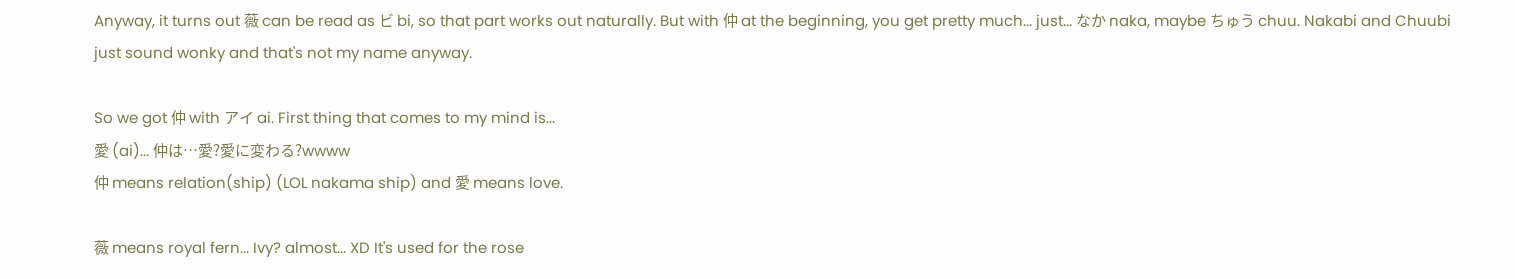Anyway, it turns out 薇 can be read as ビ bi, so that part works out naturally. But with 仲 at the beginning, you get pretty much... just... なか naka, maybe ちゅう chuu. Nakabi and Chuubi just sound wonky and that's not my name anyway.

So we got 仲 with アイ ai. First thing that comes to my mind is...
愛 (ai)... 仲は…愛?愛に変わる?wwww
仲 means relation(ship) (LOL nakama ship) and 愛 means love.

薇 means royal fern... Ivy? almost... XD It's used for the rose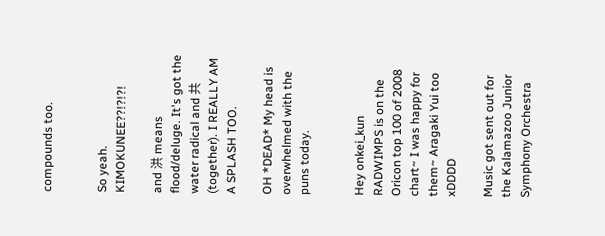compounds too.


So yeah. KIMOKUNEE??!?!?!

and 洪 means flood/deluge. It's got the water radical and 共 (together). I REALLY AM A SPLASH TOO.

OH *DEAD* My head is overwhelmed with the puns today.


Hey onkei_kun RADWIMPS is on the Oricon top 100 of 2008 chart~ I was happy for them~ Aragaki Yui too xDDDD

Music got sent out for the Kalamazoo Junior Symphony Orchestra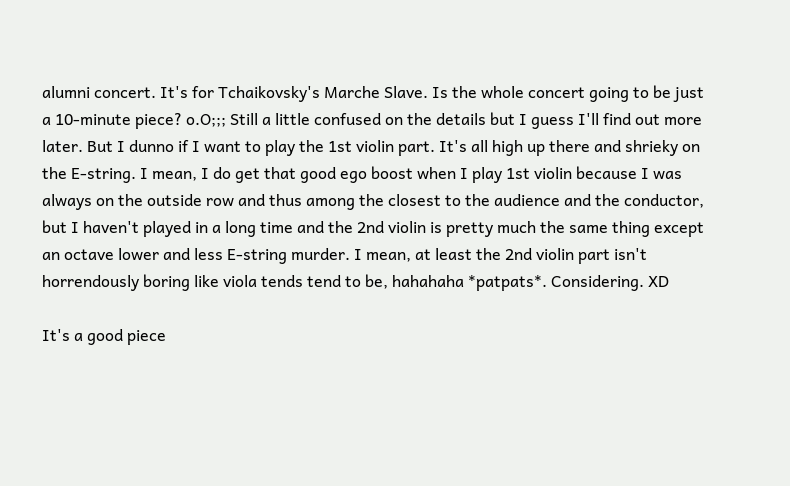alumni concert. It's for Tchaikovsky's Marche Slave. Is the whole concert going to be just a 10-minute piece? o.O;;; Still a little confused on the details but I guess I'll find out more later. But I dunno if I want to play the 1st violin part. It's all high up there and shrieky on the E-string. I mean, I do get that good ego boost when I play 1st violin because I was always on the outside row and thus among the closest to the audience and the conductor, but I haven't played in a long time and the 2nd violin is pretty much the same thing except an octave lower and less E-string murder. I mean, at least the 2nd violin part isn't horrendously boring like viola tends tend to be, hahahaha *patpats*. Considering. XD

It's a good piece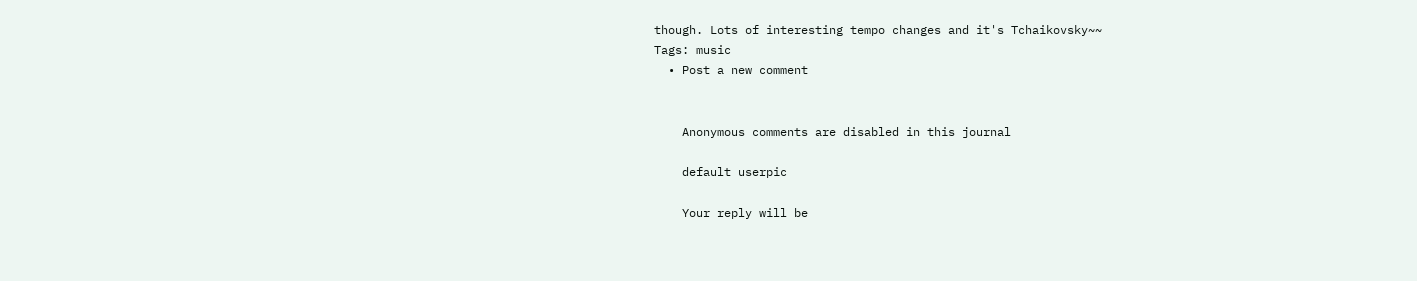though. Lots of interesting tempo changes and it's Tchaikovsky~~
Tags: music
  • Post a new comment


    Anonymous comments are disabled in this journal

    default userpic

    Your reply will be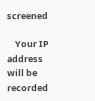screened

    Your IP address will be recorded